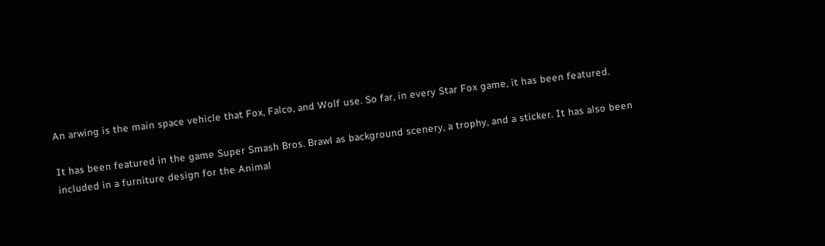An arwing is the main space vehicle that Fox, Falco, and Wolf use. So far, in every Star Fox game, it has been featured.

It has been featured in the game Super Smash Bros. Brawl as background scenery, a trophy, and a sticker. It has also been included in a furniture design for the Animal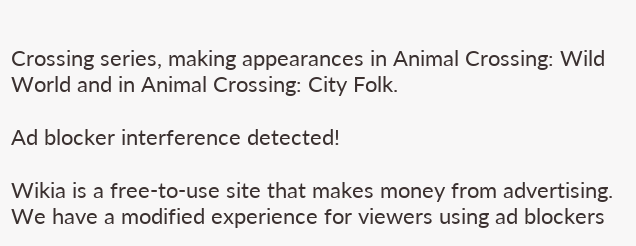Crossing series, making appearances in Animal Crossing: Wild World and in Animal Crossing: City Folk.

Ad blocker interference detected!

Wikia is a free-to-use site that makes money from advertising. We have a modified experience for viewers using ad blockers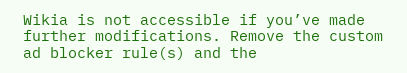Wikia is not accessible if you’ve made further modifications. Remove the custom ad blocker rule(s) and the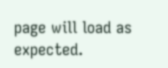page will load as expected.